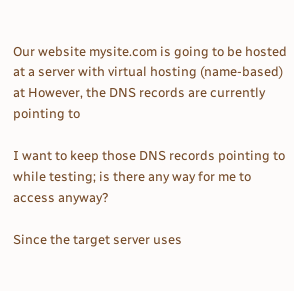Our website mysite.com is going to be hosted at a server with virtual hosting (name-based) at However, the DNS records are currently pointing to

I want to keep those DNS records pointing to while testing; is there any way for me to access anyway?

Since the target server uses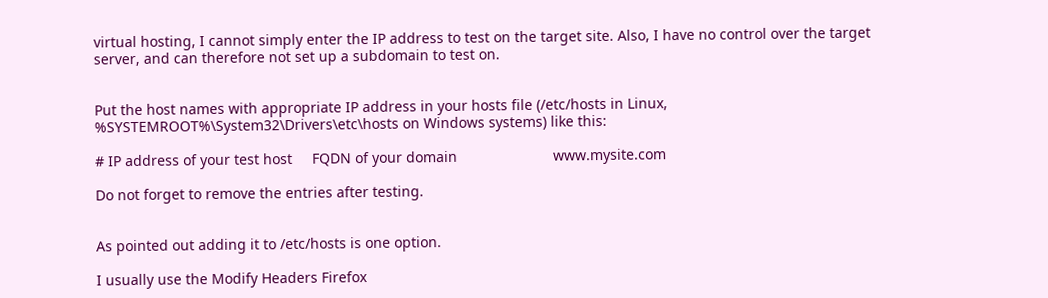virtual hosting, I cannot simply enter the IP address to test on the target site. Also, I have no control over the target server, and can therefore not set up a subdomain to test on.


Put the host names with appropriate IP address in your hosts file (/etc/hosts in Linux, %SYSTEMROOT%\System32\Drivers\etc\hosts on Windows systems) like this:

# IP address of your test host     FQDN of your domain                        www.mysite.com

Do not forget to remove the entries after testing.


As pointed out adding it to /etc/hosts is one option.

I usually use the Modify Headers Firefox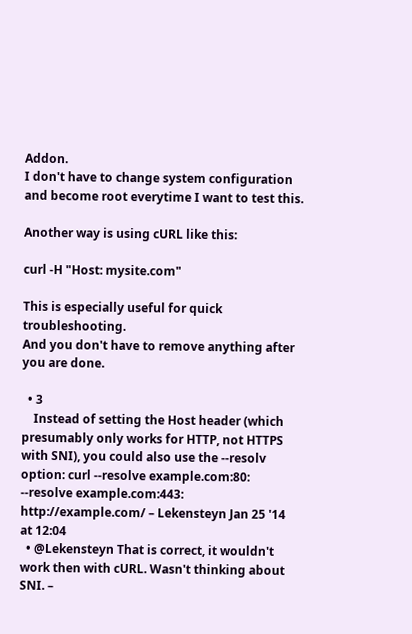Addon.
I don't have to change system configuration and become root everytime I want to test this.

Another way is using cURL like this:

curl -H "Host: mysite.com"

This is especially useful for quick troubleshooting.
And you don't have to remove anything after you are done.

  • 3
    Instead of setting the Host header (which presumably only works for HTTP, not HTTPS with SNI), you could also use the --resolv option: curl --resolve example.com:80: --resolve example.com:443: http://example.com/ – Lekensteyn Jan 25 '14 at 12:04
  • @Lekensteyn That is correct, it wouldn't work then with cURL. Wasn't thinking about SNI. –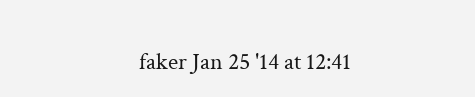faker Jan 25 '14 at 12:41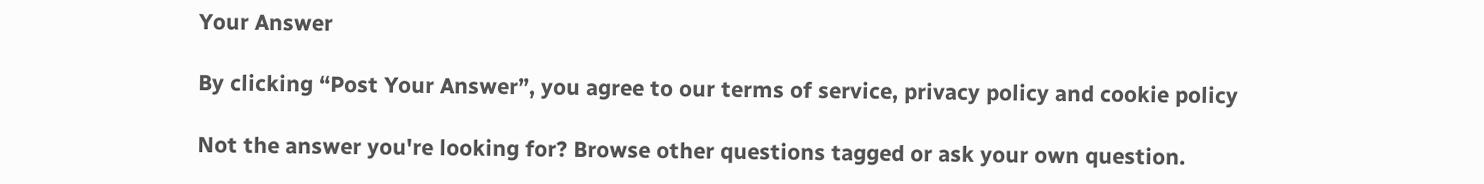Your Answer

By clicking “Post Your Answer”, you agree to our terms of service, privacy policy and cookie policy

Not the answer you're looking for? Browse other questions tagged or ask your own question.